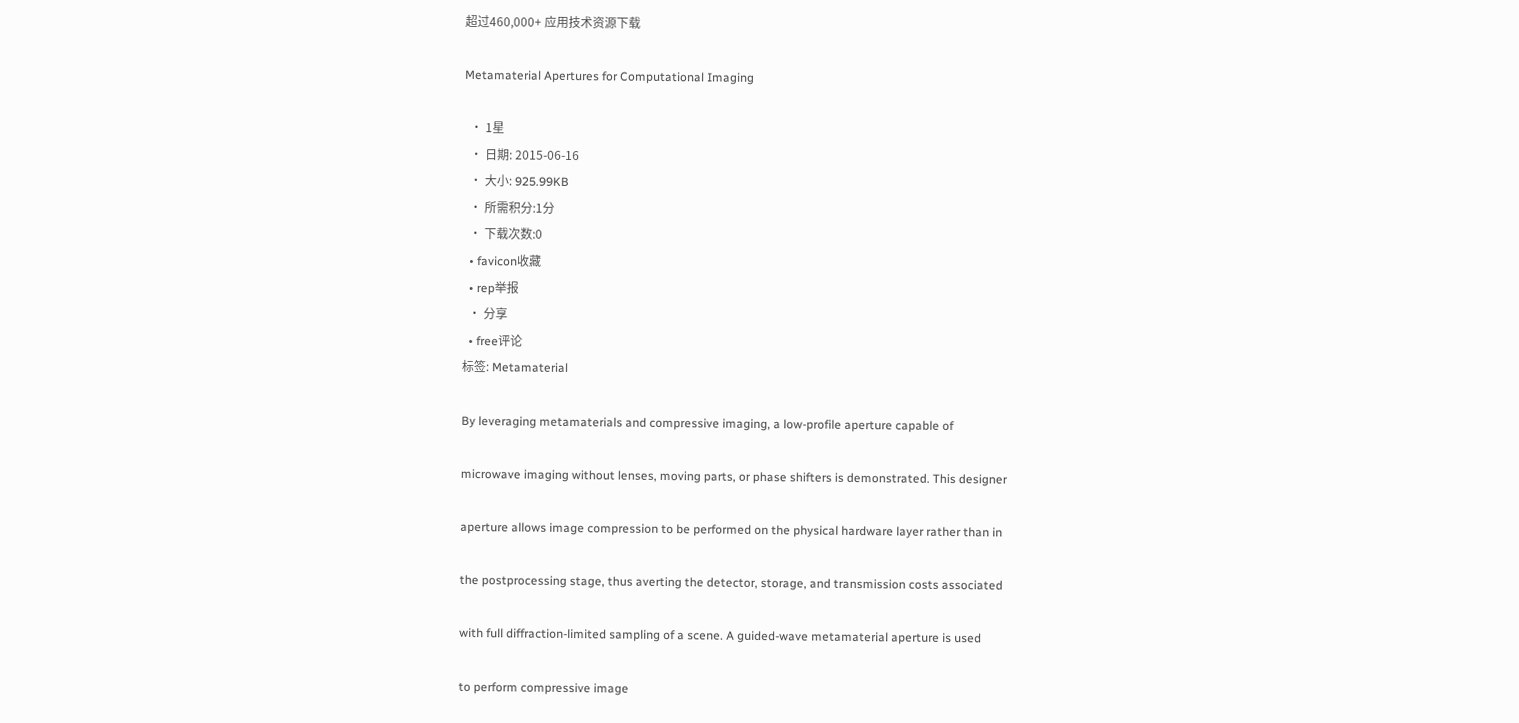超过460,000+ 应用技术资源下载

Metamaterial Apertures for Computational Imaging

  • 1星
  • 日期: 2015-06-16
  • 大小: 925.99KB
  • 所需积分:1分
  • 下载次数:0
  • favicon收藏
  • rep举报
  • 分享
  • free评论
标签: Metamaterial

By leveraging metamaterials and compressive imaging, a low-profile aperture capable of

microwave imaging without lenses, moving parts, or phase shifters is demonstrated. This designer

aperture allows image compression to be performed on the physical hardware layer rather than in

the postprocessing stage, thus averting the detector, storage, and transmission costs associated

with full diffraction-limited sampling of a scene. A guided-wave metamaterial aperture is used

to perform compressive image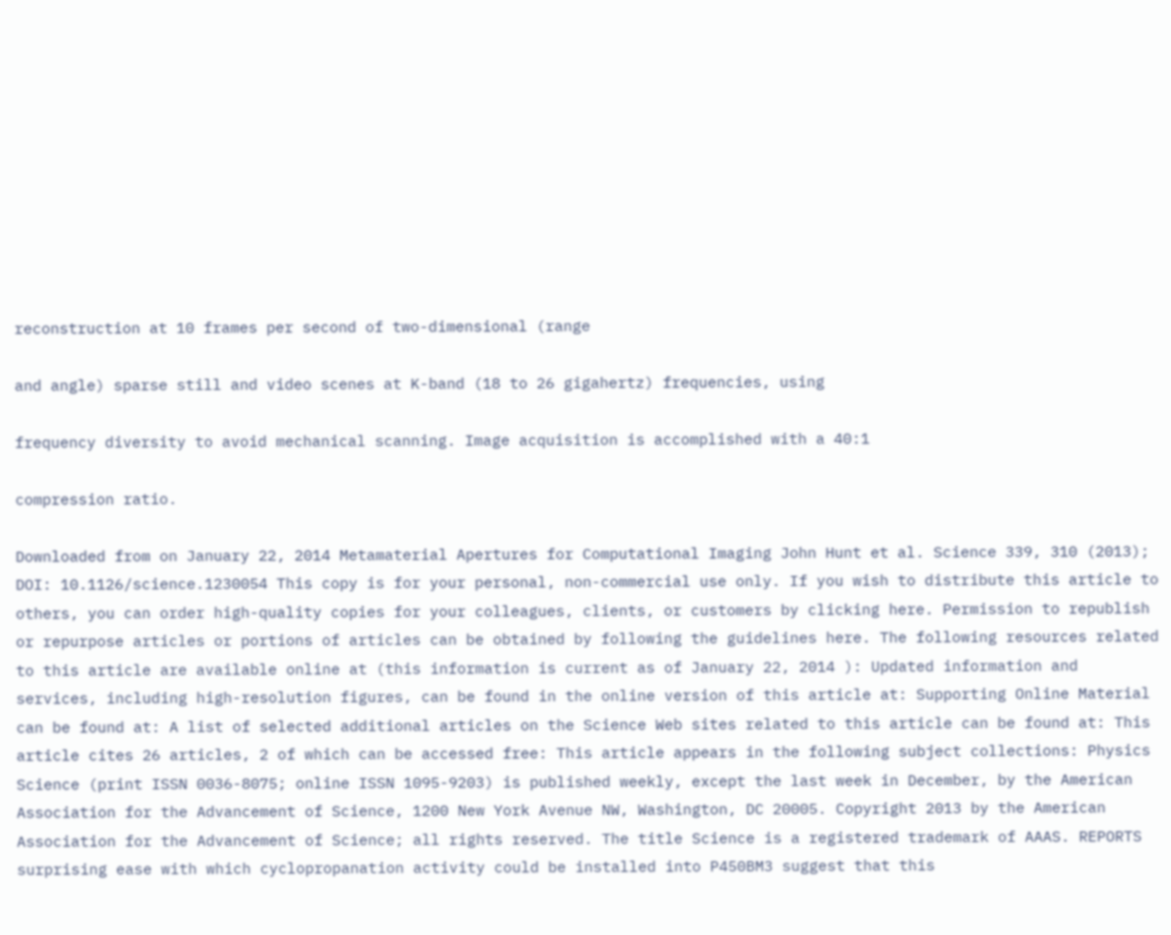reconstruction at 10 frames per second of two-dimensional (range

and angle) sparse still and video scenes at K-band (18 to 26 gigahertz) frequencies, using

frequency diversity to avoid mechanical scanning. Image acquisition is accomplished with a 40:1

compression ratio.

Downloaded from on January 22, 2014 Metamaterial Apertures for Computational Imaging John Hunt et al. Science 339, 310 (2013); DOI: 10.1126/science.1230054 This copy is for your personal, non-commercial use only. If you wish to distribute this article to others, you can order high-quality copies for your colleagues, clients, or customers by clicking here. Permission to republish or repurpose articles or portions of articles can be obtained by following the guidelines here. The following resources related to this article are available online at (this information is current as of January 22, 2014 ): Updated information and services, including high-resolution figures, can be found in the online version of this article at: Supporting Online Material can be found at: A list of selected additional articles on the Science Web sites related to this article can be found at: This article cites 26 articles, 2 of which can be accessed free: This article appears in the following subject collections: Physics Science (print ISSN 0036-8075; online ISSN 1095-9203) is published weekly, except the last week in December, by the American Association for the Advancement of Science, 1200 New York Avenue NW, Washington, DC 20005. Copyright 2013 by the American Association for the Advancement of Science; all rights reserved. The title Science is a registered trademark of AAAS. REPORTS surprising ease with which cyclopropanation activity could be installed into P450BM3 suggest that this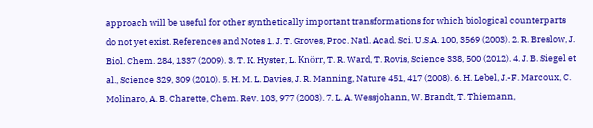approach will be useful for other synthetically important transformations for which biological counterparts do not yet exist. References and Notes 1. J. T. Groves, Proc. Natl. Acad. Sci. U.S.A. 100, 3569 (2003). 2. R. Breslow, J. Biol. Chem. 284, 1337 (2009). 3. T. K. Hyster, L. Knörr, T. R. Ward, T. Rovis, Science 338, 500 (2012). 4. J. B. Siegel et al., Science 329, 309 (2010). 5. H. M. L. Davies, J. R. Manning, Nature 451, 417 (2008). 6. H. Lebel, J.-F. Marcoux, C. Molinaro, A. B. Charette, Chem. Rev. 103, 977 (2003). 7. L. A. Wessjohann, W. Brandt, T. Thiemann,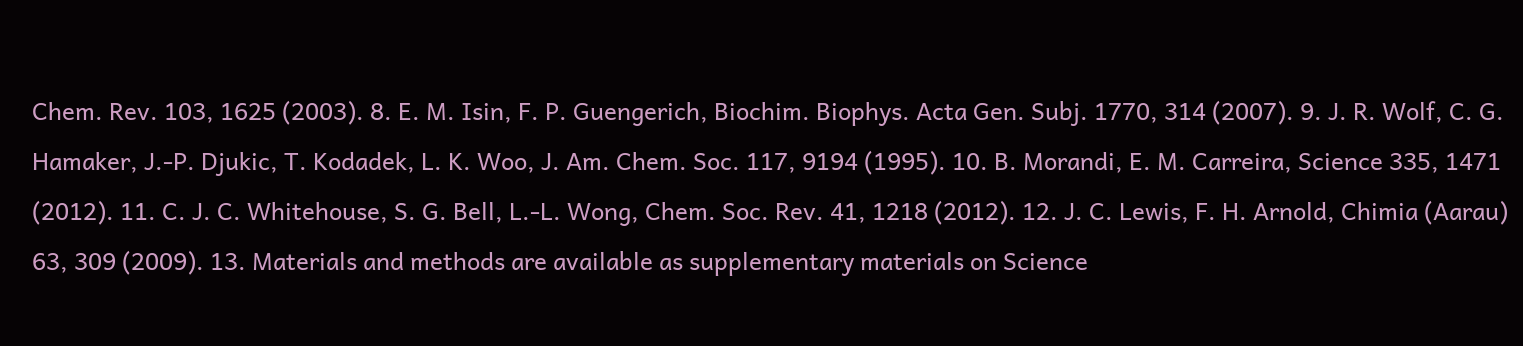Chem. Rev. 103, 1625 (2003). 8. E. M. Isin, F. P. Guengerich, Biochim. Biophys. Acta Gen. Subj. 1770, 314 (2007). 9. J. R. Wolf, C. G. Hamaker, J.-P. Djukic, T. Kodadek, L. K. Woo, J. Am. Chem. Soc. 117, 9194 (1995). 10. B. Morandi, E. M. Carreira, Science 335, 1471 (2012). 11. C. J. C. Whitehouse, S. G. Bell, L.-L. Wong, Chem. Soc. Rev. 41, 1218 (2012). 12. J. C. Lewis, F. H. Arnold, Chimia (Aarau) 63, 309 (2009). 13. Materials and methods are available as supplementary materials on Science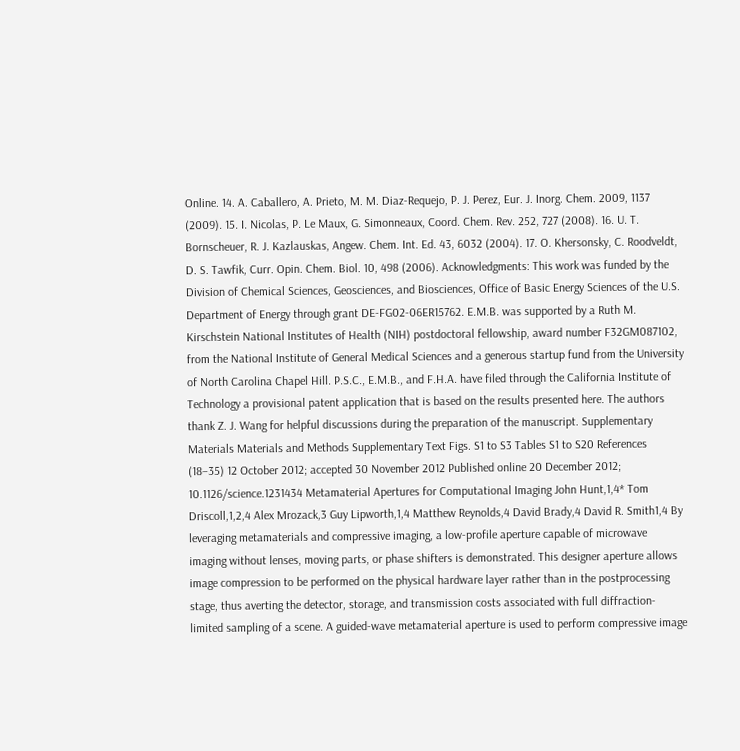Online. 14. A. Caballero, A. Prieto, M. M. Diaz-Requejo, P. J. Perez, Eur. J. Inorg. Chem. 2009, 1137 (2009). 15. I. Nicolas, P. Le Maux, G. Simonneaux, Coord. Chem. Rev. 252, 727 (2008). 16. U. T. Bornscheuer, R. J. Kazlauskas, Angew. Chem. Int. Ed. 43, 6032 (2004). 17. O. Khersonsky, C. Roodveldt, D. S. Tawfik, Curr. Opin. Chem. Biol. 10, 498 (2006). Acknowledgments: This work was funded by the Division of Chemical Sciences, Geosciences, and Biosciences, Office of Basic Energy Sciences of the U.S. Department of Energy through grant DE-FG02-06ER15762. E.M.B. was supported by a Ruth M. Kirschstein National Institutes of Health (NIH) postdoctoral fellowship, award number F32GM087102, from the National Institute of General Medical Sciences and a generous startup fund from the University of North Carolina Chapel Hill. P.S.C., E.M.B., and F.H.A. have filed through the California Institute of Technology a provisional patent application that is based on the results presented here. The authors thank Z. J. Wang for helpful discussions during the preparation of the manuscript. Supplementary Materials Materials and Methods Supplementary Text Figs. S1 to S3 Tables S1 to S20 References (18–35) 12 October 2012; accepted 30 November 2012 Published online 20 December 2012; 10.1126/science.1231434 Metamaterial Apertures for Computational Imaging John Hunt,1,4* Tom Driscoll,1,2,4 Alex Mrozack,3 Guy Lipworth,1,4 Matthew Reynolds,4 David Brady,4 David R. Smith1,4 By leveraging metamaterials and compressive imaging, a low-profile aperture capable of microwave imaging without lenses, moving parts, or phase shifters is demonstrated. This designer aperture allows image compression to be performed on the physical hardware layer rather than in the postprocessing stage, thus averting the detector, storage, and transmission costs associated with full diffraction-limited sampling of a scene. A guided-wave metamaterial aperture is used to perform compressive image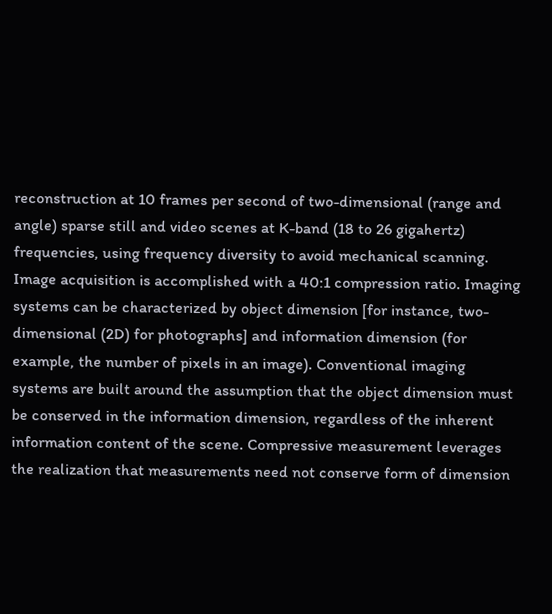reconstruction at 10 frames per second of two-dimensional (range and angle) sparse still and video scenes at K-band (18 to 26 gigahertz) frequencies, using frequency diversity to avoid mechanical scanning. Image acquisition is accomplished with a 40:1 compression ratio. Imaging systems can be characterized by object dimension [for instance, two-dimensional (2D) for photographs] and information dimension (for example, the number of pixels in an image). Conventional imaging systems are built around the assumption that the object dimension must be conserved in the information dimension, regardless of the inherent information content of the scene. Compressive measurement leverages the realization that measurements need not conserve form of dimension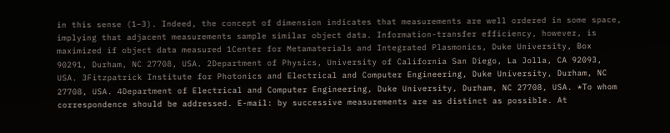in this sense (1–3). Indeed, the concept of dimension indicates that measurements are well ordered in some space, implying that adjacent measurements sample similar object data. Information-transfer efficiency, however, is maximized if object data measured 1Center for Metamaterials and Integrated Plasmonics, Duke University, Box 90291, Durham, NC 27708, USA. 2Department of Physics, University of California San Diego, La Jolla, CA 92093, USA. 3Fitzpatrick Institute for Photonics and Electrical and Computer Engineering, Duke University, Durham, NC 27708, USA. 4Department of Electrical and Computer Engineering, Duke University, Durham, NC 27708, USA. *To whom correspondence should be addressed. E-mail: by successive measurements are as distinct as possible. At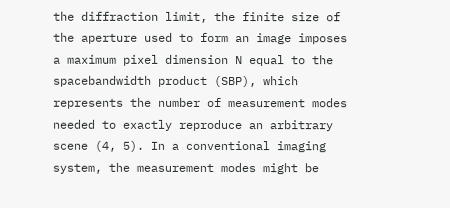the diffraction limit, the finite size of the aperture used to form an image imposes a maximum pixel dimension N equal to the spacebandwidth product (SBP), which represents the number of measurement modes needed to exactly reproduce an arbitrary scene (4, 5). In a conventional imaging system, the measurement modes might be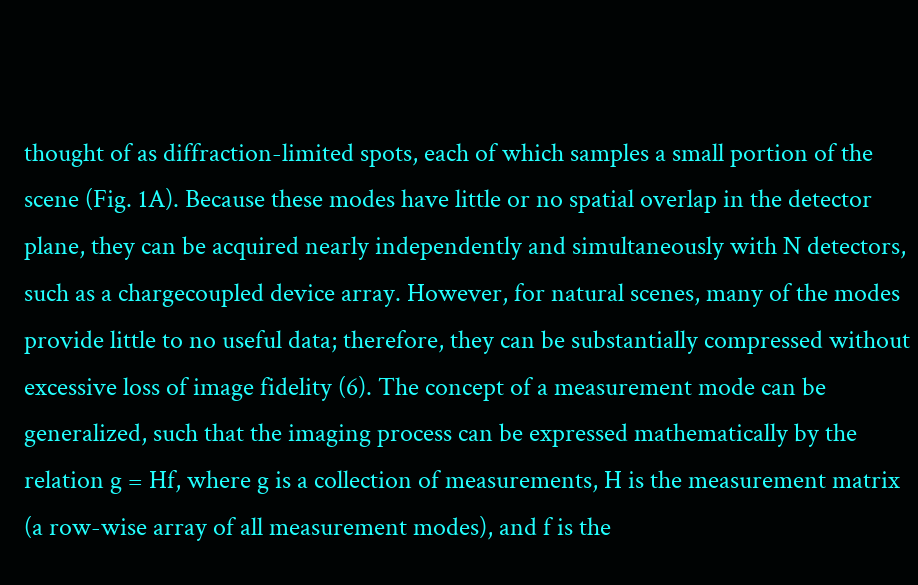thought of as diffraction-limited spots, each of which samples a small portion of the scene (Fig. 1A). Because these modes have little or no spatial overlap in the detector plane, they can be acquired nearly independently and simultaneously with N detectors, such as a chargecoupled device array. However, for natural scenes, many of the modes provide little to no useful data; therefore, they can be substantially compressed without excessive loss of image fidelity (6). The concept of a measurement mode can be generalized, such that the imaging process can be expressed mathematically by the relation g = Hf, where g is a collection of measurements, H is the measurement matrix (a row-wise array of all measurement modes), and f is the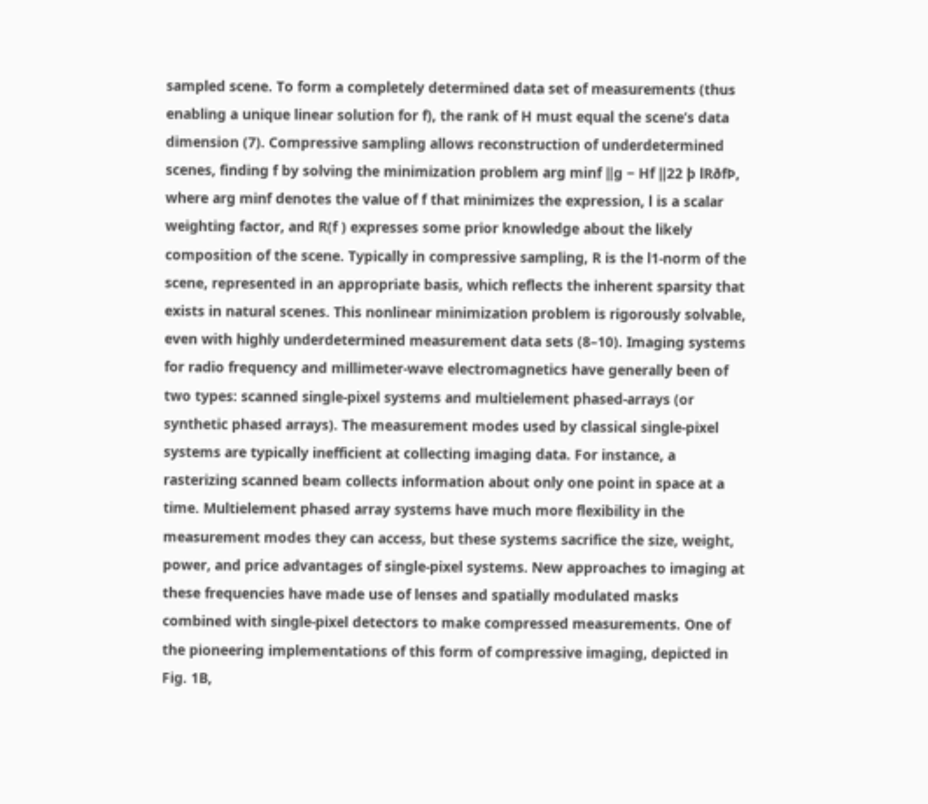sampled scene. To form a completely determined data set of measurements (thus enabling a unique linear solution for f), the rank of H must equal the scene’s data dimension (7). Compressive sampling allows reconstruction of underdetermined scenes, finding f by solving the minimization problem arg minf ‖g − Hf ‖22 þ lRðfÞ, where arg minf denotes the value of f that minimizes the expression, l is a scalar weighting factor, and R(f ) expresses some prior knowledge about the likely composition of the scene. Typically in compressive sampling, R is the l1-norm of the scene, represented in an appropriate basis, which reflects the inherent sparsity that exists in natural scenes. This nonlinear minimization problem is rigorously solvable, even with highly underdetermined measurement data sets (8–10). Imaging systems for radio frequency and millimeter-wave electromagnetics have generally been of two types: scanned single-pixel systems and multielement phased-arrays (or synthetic phased arrays). The measurement modes used by classical single-pixel systems are typically inefficient at collecting imaging data. For instance, a rasterizing scanned beam collects information about only one point in space at a time. Multielement phased array systems have much more flexibility in the measurement modes they can access, but these systems sacrifice the size, weight, power, and price advantages of single-pixel systems. New approaches to imaging at these frequencies have made use of lenses and spatially modulated masks combined with single-pixel detectors to make compressed measurements. One of the pioneering implementations of this form of compressive imaging, depicted in Fig. 1B,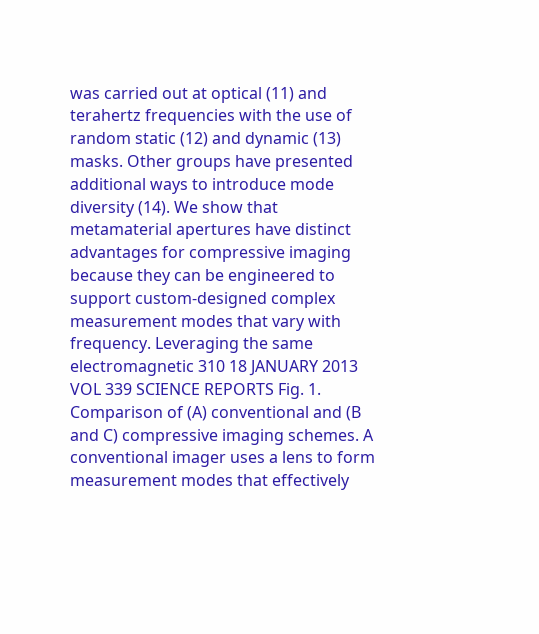was carried out at optical (11) and terahertz frequencies with the use of random static (12) and dynamic (13) masks. Other groups have presented additional ways to introduce mode diversity (14). We show that metamaterial apertures have distinct advantages for compressive imaging because they can be engineered to support custom-designed complex measurement modes that vary with frequency. Leveraging the same electromagnetic 310 18 JANUARY 2013 VOL 339 SCIENCE REPORTS Fig. 1. Comparison of (A) conventional and (B and C) compressive imaging schemes. A conventional imager uses a lens to form measurement modes that effectively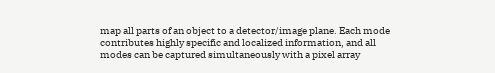map all parts of an object to a detector/image plane. Each mode contributes highly specific and localized information, and all modes can be captured simultaneously with a pixel array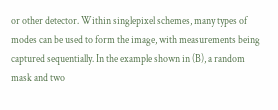or other detector. Within singlepixel schemes, many types of modes can be used to form the image, with measurements being captured sequentially. In the example shown in (B), a random mask and two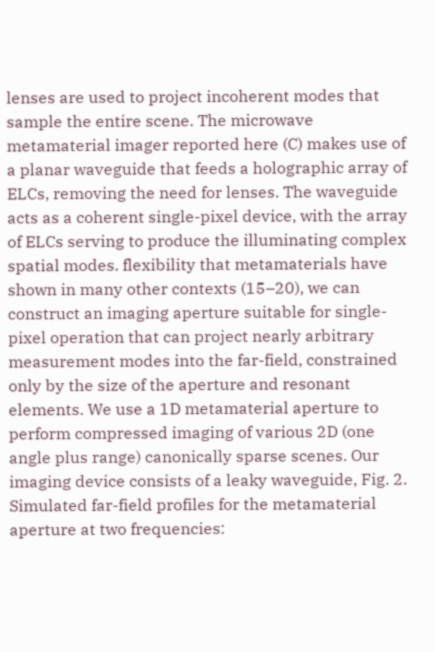lenses are used to project incoherent modes that sample the entire scene. The microwave metamaterial imager reported here (C) makes use of a planar waveguide that feeds a holographic array of ELCs, removing the need for lenses. The waveguide acts as a coherent single-pixel device, with the array of ELCs serving to produce the illuminating complex spatial modes. flexibility that metamaterials have shown in many other contexts (15–20), we can construct an imaging aperture suitable for single-pixel operation that can project nearly arbitrary measurement modes into the far-field, constrained only by the size of the aperture and resonant elements. We use a 1D metamaterial aperture to perform compressed imaging of various 2D (one angle plus range) canonically sparse scenes. Our imaging device consists of a leaky waveguide, Fig. 2. Simulated far-field profiles for the metamaterial aperture at two frequencies: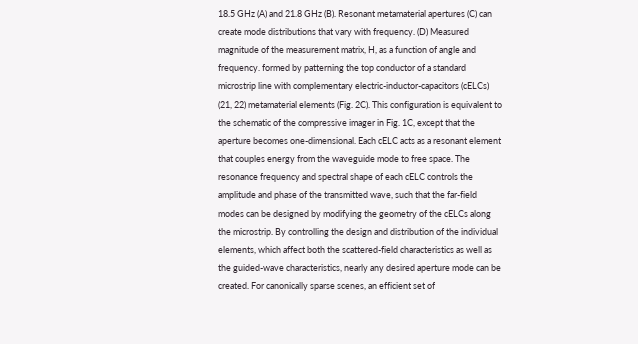18.5 GHz (A) and 21.8 GHz (B). Resonant metamaterial apertures (C) can create mode distributions that vary with frequency. (D) Measured magnitude of the measurement matrix, H, as a function of angle and frequency. formed by patterning the top conductor of a standard microstrip line with complementary electric-inductor-capacitors (cELCs) (21, 22) metamaterial elements (Fig. 2C). This configuration is equivalent to the schematic of the compressive imager in Fig. 1C, except that the aperture becomes one-dimensional. Each cELC acts as a resonant element that couples energy from the waveguide mode to free space. The resonance frequency and spectral shape of each cELC controls the amplitude and phase of the transmitted wave, such that the far-field modes can be designed by modifying the geometry of the cELCs along the microstrip. By controlling the design and distribution of the individual elements, which affect both the scattered-field characteristics as well as the guided-wave characteristics, nearly any desired aperture mode can be created. For canonically sparse scenes, an efficient set of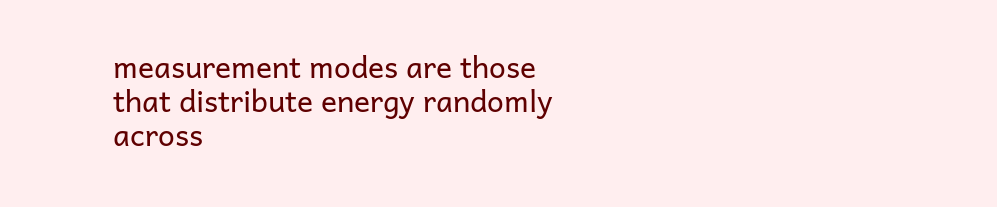measurement modes are those that distribute energy randomly across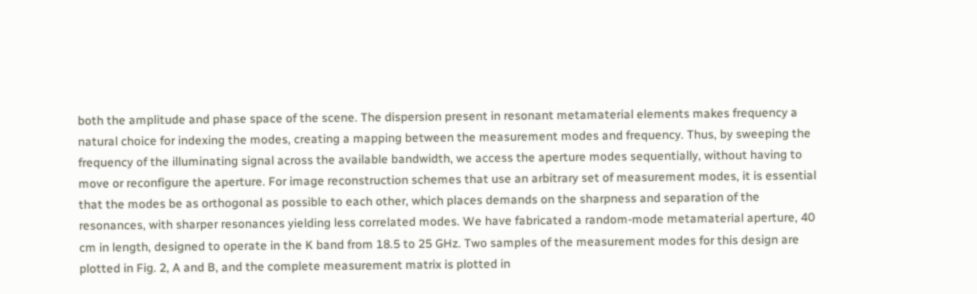both the amplitude and phase space of the scene. The dispersion present in resonant metamaterial elements makes frequency a natural choice for indexing the modes, creating a mapping between the measurement modes and frequency. Thus, by sweeping the frequency of the illuminating signal across the available bandwidth, we access the aperture modes sequentially, without having to move or reconfigure the aperture. For image reconstruction schemes that use an arbitrary set of measurement modes, it is essential that the modes be as orthogonal as possible to each other, which places demands on the sharpness and separation of the resonances, with sharper resonances yielding less correlated modes. We have fabricated a random-mode metamaterial aperture, 40 cm in length, designed to operate in the K band from 18.5 to 25 GHz. Two samples of the measurement modes for this design are plotted in Fig. 2, A and B, and the complete measurement matrix is plotted in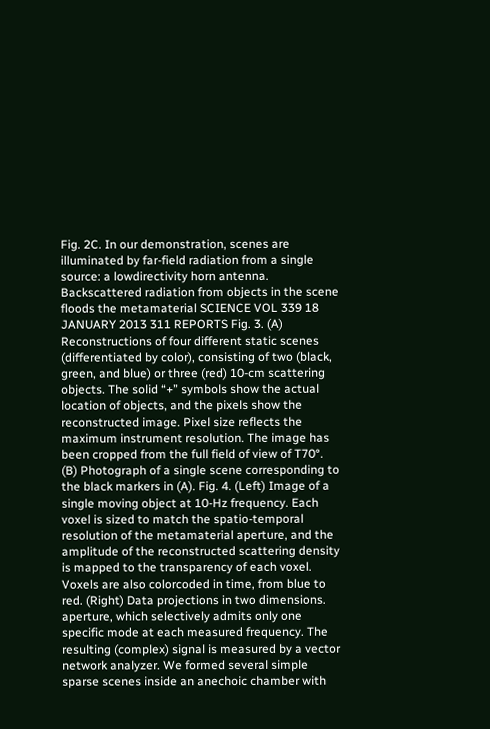Fig. 2C. In our demonstration, scenes are illuminated by far-field radiation from a single source: a lowdirectivity horn antenna. Backscattered radiation from objects in the scene floods the metamaterial SCIENCE VOL 339 18 JANUARY 2013 311 REPORTS Fig. 3. (A) Reconstructions of four different static scenes (differentiated by color), consisting of two (black, green, and blue) or three (red) 10-cm scattering objects. The solid “+” symbols show the actual location of objects, and the pixels show the reconstructed image. Pixel size reflects the maximum instrument resolution. The image has been cropped from the full field of view of T70°. (B) Photograph of a single scene corresponding to the black markers in (A). Fig. 4. (Left) Image of a single moving object at 10-Hz frequency. Each voxel is sized to match the spatio-temporal resolution of the metamaterial aperture, and the amplitude of the reconstructed scattering density is mapped to the transparency of each voxel. Voxels are also colorcoded in time, from blue to red. (Right) Data projections in two dimensions. aperture, which selectively admits only one specific mode at each measured frequency. The resulting (complex) signal is measured by a vector network analyzer. We formed several simple sparse scenes inside an anechoic chamber with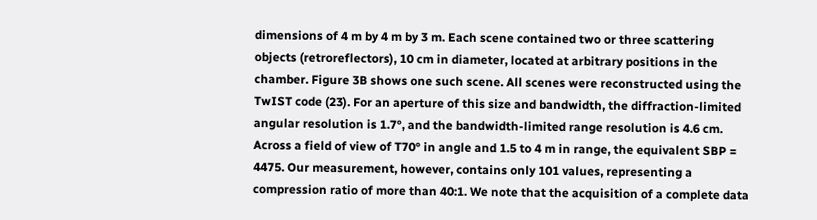dimensions of 4 m by 4 m by 3 m. Each scene contained two or three scattering objects (retroreflectors), 10 cm in diameter, located at arbitrary positions in the chamber. Figure 3B shows one such scene. All scenes were reconstructed using the TwIST code (23). For an aperture of this size and bandwidth, the diffraction-limited angular resolution is 1.7°, and the bandwidth-limited range resolution is 4.6 cm. Across a field of view of T70° in angle and 1.5 to 4 m in range, the equivalent SBP = 4475. Our measurement, however, contains only 101 values, representing a compression ratio of more than 40:1. We note that the acquisition of a complete data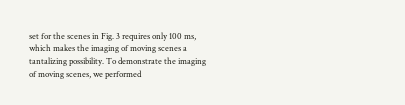set for the scenes in Fig. 3 requires only 100 ms, which makes the imaging of moving scenes a tantalizing possibility. To demonstrate the imaging of moving scenes, we performed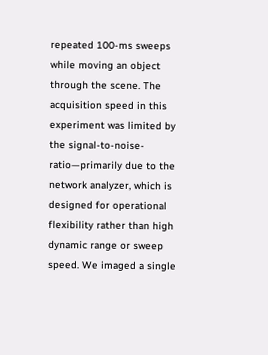repeated 100-ms sweeps while moving an object through the scene. The acquisition speed in this experiment was limited by the signal-to-noise-ratio—primarily due to the network analyzer, which is designed for operational flexibility rather than high dynamic range or sweep speed. We imaged a single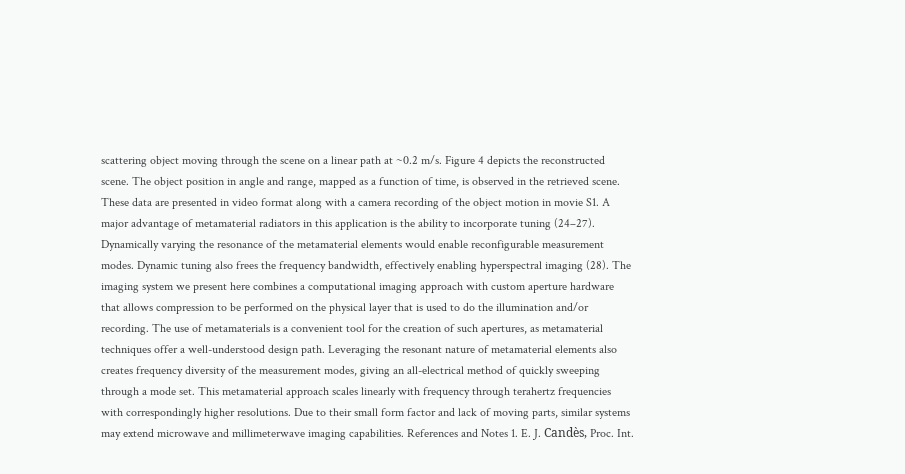scattering object moving through the scene on a linear path at ~0.2 m/s. Figure 4 depicts the reconstructed scene. The object position in angle and range, mapped as a function of time, is observed in the retrieved scene. These data are presented in video format along with a camera recording of the object motion in movie S1. A major advantage of metamaterial radiators in this application is the ability to incorporate tuning (24–27). Dynamically varying the resonance of the metamaterial elements would enable reconfigurable measurement modes. Dynamic tuning also frees the frequency bandwidth, effectively enabling hyperspectral imaging (28). The imaging system we present here combines a computational imaging approach with custom aperture hardware that allows compression to be performed on the physical layer that is used to do the illumination and/or recording. The use of metamaterials is a convenient tool for the creation of such apertures, as metamaterial techniques offer a well-understood design path. Leveraging the resonant nature of metamaterial elements also creates frequency diversity of the measurement modes, giving an all-electrical method of quickly sweeping through a mode set. This metamaterial approach scales linearly with frequency through terahertz frequencies with correspondingly higher resolutions. Due to their small form factor and lack of moving parts, similar systems may extend microwave and millimeterwave imaging capabilities. References and Notes 1. E. J. Candès, Proc. Int.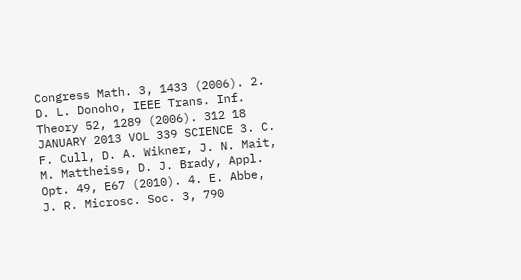Congress Math. 3, 1433 (2006). 2. D. L. Donoho, IEEE Trans. Inf. Theory 52, 1289 (2006). 312 18 JANUARY 2013 VOL 339 SCIENCE 3. C. F. Cull, D. A. Wikner, J. N. Mait, M. Mattheiss, D. J. Brady, Appl. Opt. 49, E67 (2010). 4. E. Abbe, J. R. Microsc. Soc. 3, 790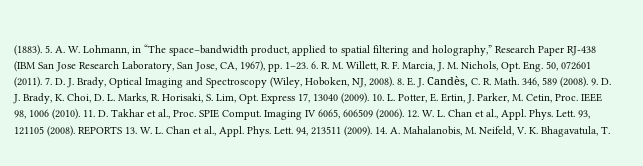(1883). 5. A. W. Lohmann, in “The space–bandwidth product, applied to spatial filtering and holography,” Research Paper RJ-438 (IBM San Jose Research Laboratory, San Jose, CA, 1967), pp. 1–23. 6. R. M. Willett, R. F. Marcia, J. M. Nichols, Opt. Eng. 50, 072601 (2011). 7. D. J. Brady, Optical Imaging and Spectroscopy (Wiley, Hoboken, NJ, 2008). 8. E. J. Candès, C. R. Math. 346, 589 (2008). 9. D. J. Brady, K. Choi, D. L. Marks, R. Horisaki, S. Lim, Opt. Express 17, 13040 (2009). 10. L. Potter, E. Ertin, J. Parker, M. Cetin, Proc. IEEE 98, 1006 (2010). 11. D. Takhar et al., Proc. SPIE Comput. Imaging IV 6065, 606509 (2006). 12. W. L. Chan et al., Appl. Phys. Lett. 93, 121105 (2008). REPORTS 13. W. L. Chan et al., Appl. Phys. Lett. 94, 213511 (2009). 14. A. Mahalanobis, M. Neifeld, V. K. Bhagavatula, T.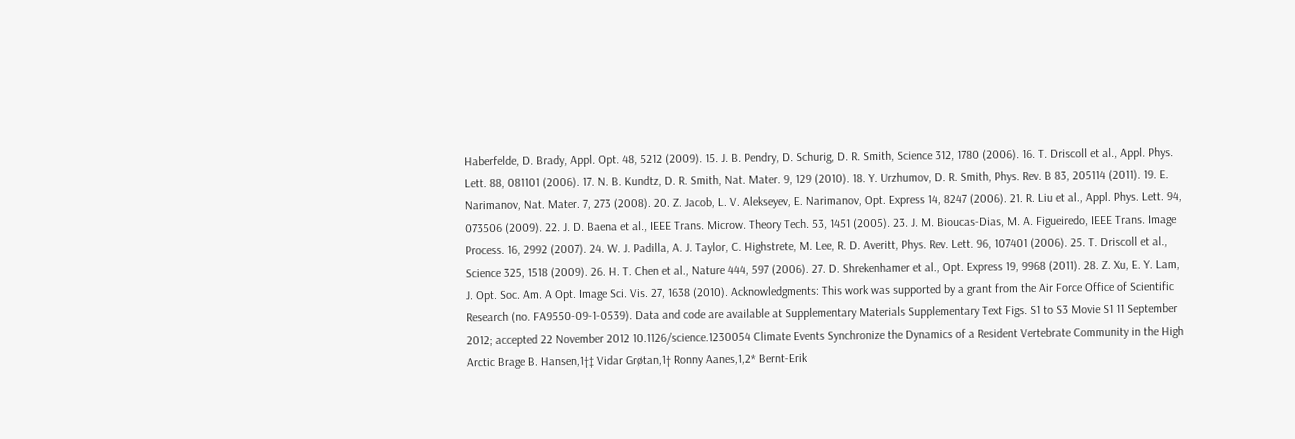Haberfelde, D. Brady, Appl. Opt. 48, 5212 (2009). 15. J. B. Pendry, D. Schurig, D. R. Smith, Science 312, 1780 (2006). 16. T. Driscoll et al., Appl. Phys. Lett. 88, 081101 (2006). 17. N. B. Kundtz, D. R. Smith, Nat. Mater. 9, 129 (2010). 18. Y. Urzhumov, D. R. Smith, Phys. Rev. B 83, 205114 (2011). 19. E. Narimanov, Nat. Mater. 7, 273 (2008). 20. Z. Jacob, L. V. Alekseyev, E. Narimanov, Opt. Express 14, 8247 (2006). 21. R. Liu et al., Appl. Phys. Lett. 94, 073506 (2009). 22. J. D. Baena et al., IEEE Trans. Microw. Theory Tech. 53, 1451 (2005). 23. J. M. Bioucas-Dias, M. A. Figueiredo, IEEE Trans. Image Process. 16, 2992 (2007). 24. W. J. Padilla, A. J. Taylor, C. Highstrete, M. Lee, R. D. Averitt, Phys. Rev. Lett. 96, 107401 (2006). 25. T. Driscoll et al., Science 325, 1518 (2009). 26. H. T. Chen et al., Nature 444, 597 (2006). 27. D. Shrekenhamer et al., Opt. Express 19, 9968 (2011). 28. Z. Xu, E. Y. Lam, J. Opt. Soc. Am. A Opt. Image Sci. Vis. 27, 1638 (2010). Acknowledgments: This work was supported by a grant from the Air Force Office of Scientific Research (no. FA9550-09-1-0539). Data and code are available at Supplementary Materials Supplementary Text Figs. S1 to S3 Movie S1 11 September 2012; accepted 22 November 2012 10.1126/science.1230054 Climate Events Synchronize the Dynamics of a Resident Vertebrate Community in the High Arctic Brage B. Hansen,1†‡ Vidar Grøtan,1† Ronny Aanes,1,2* Bernt-Erik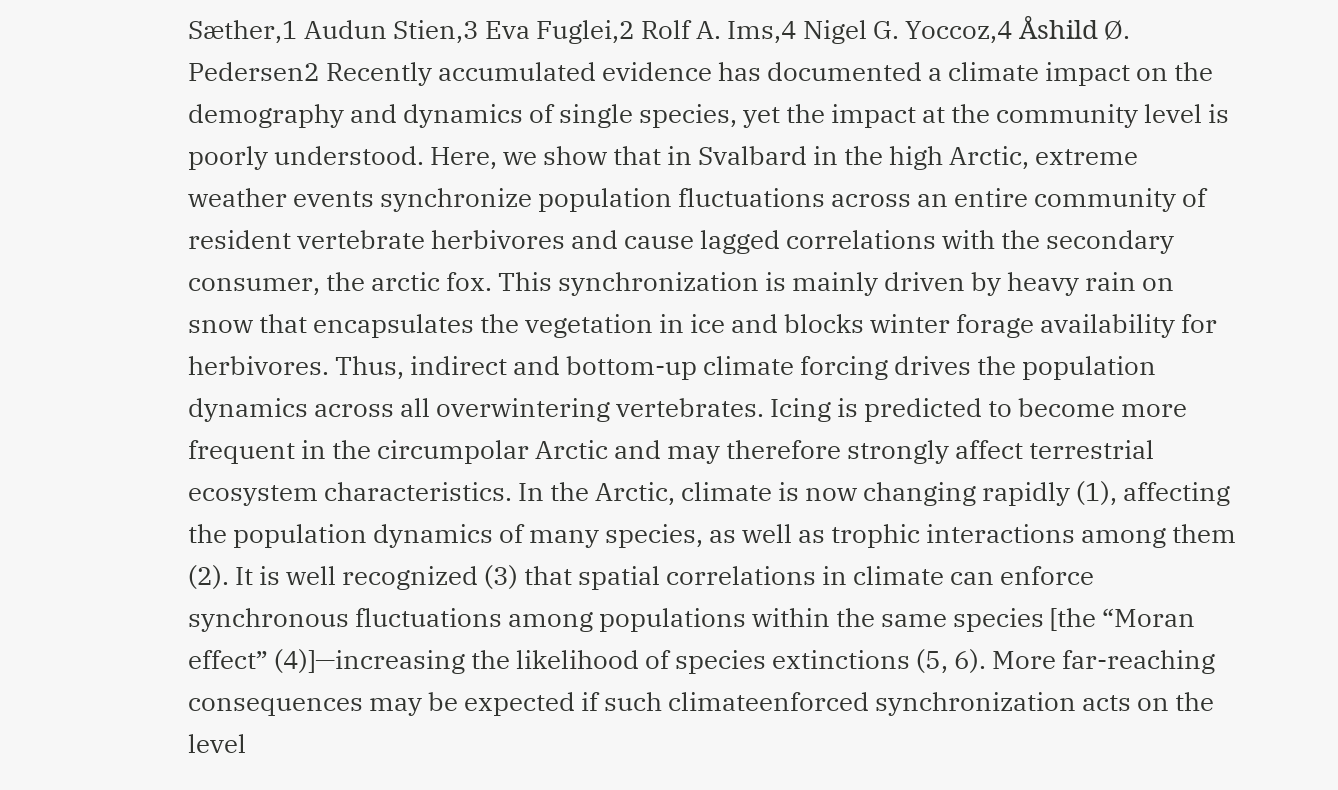Sæther,1 Audun Stien,3 Eva Fuglei,2 Rolf A. Ims,4 Nigel G. Yoccoz,4 Åshild Ø. Pedersen2 Recently accumulated evidence has documented a climate impact on the demography and dynamics of single species, yet the impact at the community level is poorly understood. Here, we show that in Svalbard in the high Arctic, extreme weather events synchronize population fluctuations across an entire community of resident vertebrate herbivores and cause lagged correlations with the secondary consumer, the arctic fox. This synchronization is mainly driven by heavy rain on snow that encapsulates the vegetation in ice and blocks winter forage availability for herbivores. Thus, indirect and bottom-up climate forcing drives the population dynamics across all overwintering vertebrates. Icing is predicted to become more frequent in the circumpolar Arctic and may therefore strongly affect terrestrial ecosystem characteristics. In the Arctic, climate is now changing rapidly (1), affecting the population dynamics of many species, as well as trophic interactions among them (2). It is well recognized (3) that spatial correlations in climate can enforce synchronous fluctuations among populations within the same species [the “Moran effect” (4)]—increasing the likelihood of species extinctions (5, 6). More far-reaching consequences may be expected if such climateenforced synchronization acts on the level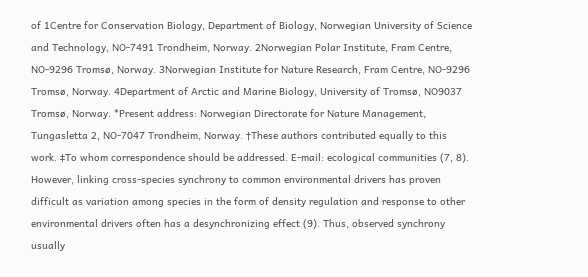of 1Centre for Conservation Biology, Department of Biology, Norwegian University of Science and Technology, NO-7491 Trondheim, Norway. 2Norwegian Polar Institute, Fram Centre, NO-9296 Tromsø, Norway. 3Norwegian Institute for Nature Research, Fram Centre, NO-9296 Tromsø, Norway. 4Department of Arctic and Marine Biology, University of Tromsø, NO9037 Tromsø, Norway. *Present address: Norwegian Directorate for Nature Management, Tungasletta 2, NO-7047 Trondheim, Norway. †These authors contributed equally to this work. ‡To whom correspondence should be addressed. E-mail: ecological communities (7, 8). However, linking cross-species synchrony to common environmental drivers has proven difficult as variation among species in the form of density regulation and response to other environmental drivers often has a desynchronizing effect (9). Thus, observed synchrony usually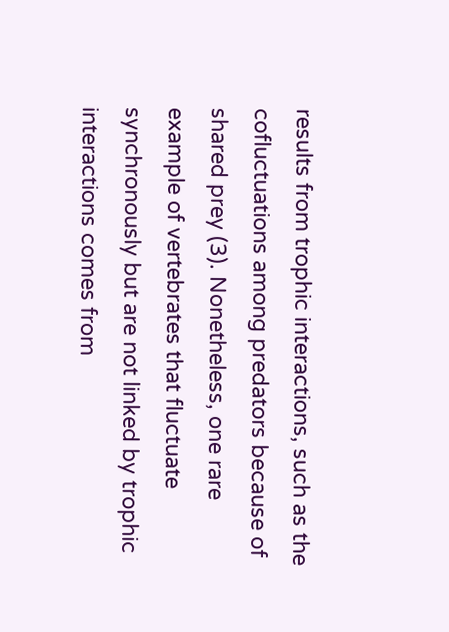results from trophic interactions, such as the cofluctuations among predators because of shared prey (3). Nonetheless, one rare example of vertebrates that fluctuate synchronously but are not linked by trophic interactions comes from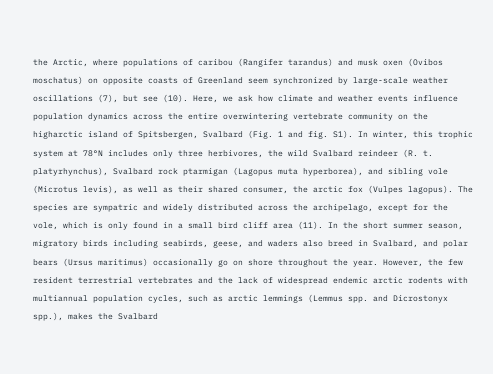the Arctic, where populations of caribou (Rangifer tarandus) and musk oxen (Ovibos moschatus) on opposite coasts of Greenland seem synchronized by large-scale weather oscillations (7), but see (10). Here, we ask how climate and weather events influence population dynamics across the entire overwintering vertebrate community on the higharctic island of Spitsbergen, Svalbard (Fig. 1 and fig. S1). In winter, this trophic system at 78°N includes only three herbivores, the wild Svalbard reindeer (R. t. platyrhynchus), Svalbard rock ptarmigan (Lagopus muta hyperborea), and sibling vole (Microtus levis), as well as their shared consumer, the arctic fox (Vulpes lagopus). The species are sympatric and widely distributed across the archipelago, except for the vole, which is only found in a small bird cliff area (11). In the short summer season, migratory birds including seabirds, geese, and waders also breed in Svalbard, and polar bears (Ursus maritimus) occasionally go on shore throughout the year. However, the few resident terrestrial vertebrates and the lack of widespread endemic arctic rodents with multiannual population cycles, such as arctic lemmings (Lemmus spp. and Dicrostonyx spp.), makes the Svalbard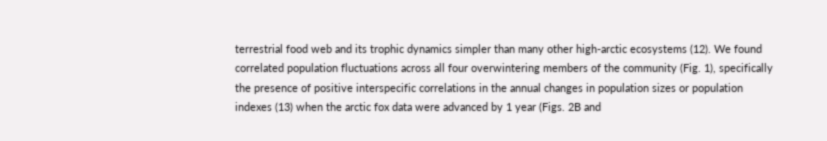terrestrial food web and its trophic dynamics simpler than many other high-arctic ecosystems (12). We found correlated population fluctuations across all four overwintering members of the community (Fig. 1), specifically the presence of positive interspecific correlations in the annual changes in population sizes or population indexes (13) when the arctic fox data were advanced by 1 year (Figs. 2B and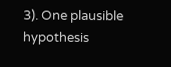3). One plausible hypothesis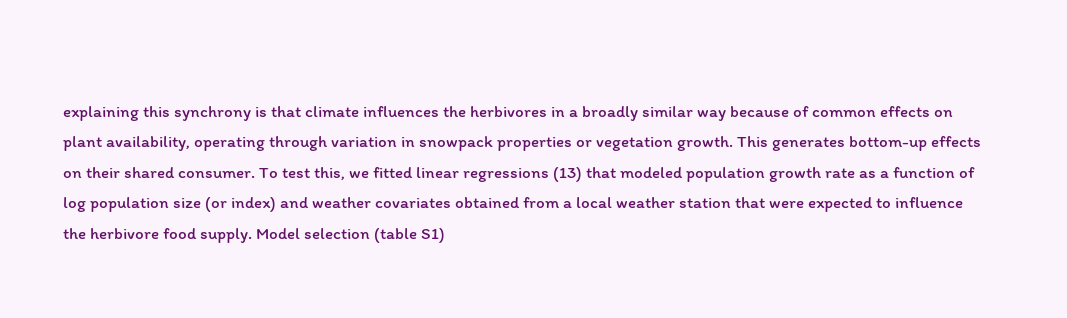explaining this synchrony is that climate influences the herbivores in a broadly similar way because of common effects on plant availability, operating through variation in snowpack properties or vegetation growth. This generates bottom-up effects on their shared consumer. To test this, we fitted linear regressions (13) that modeled population growth rate as a function of log population size (or index) and weather covariates obtained from a local weather station that were expected to influence the herbivore food supply. Model selection (table S1)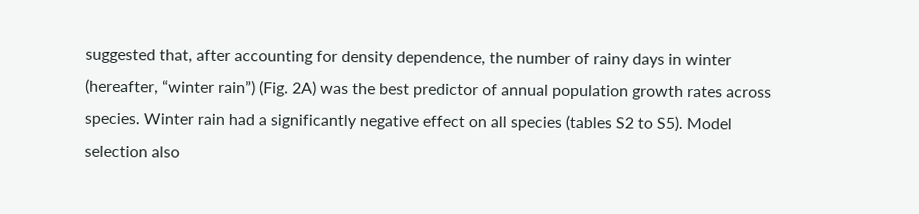suggested that, after accounting for density dependence, the number of rainy days in winter (hereafter, “winter rain”) (Fig. 2A) was the best predictor of annual population growth rates across species. Winter rain had a significantly negative effect on all species (tables S2 to S5). Model selection also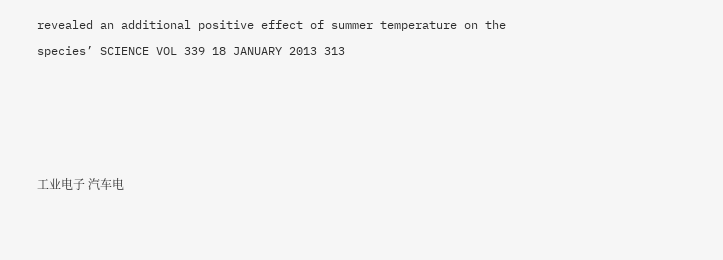revealed an additional positive effect of summer temperature on the species’ SCIENCE VOL 339 18 JANUARY 2013 313




工业电子 汽车电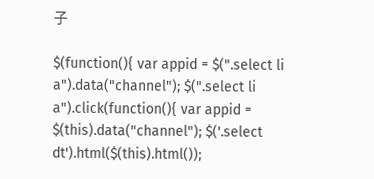子

$(function(){ var appid = $(".select li a").data("channel"); $(".select li a").click(function(){ var appid = $(this).data("channel"); $('.select dt').html($(this).html());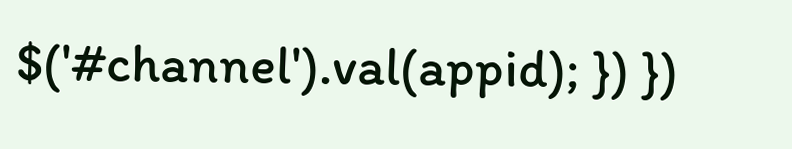$('#channel').val(appid); }) })